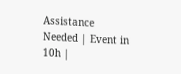Assistance Needed | Event in 10h |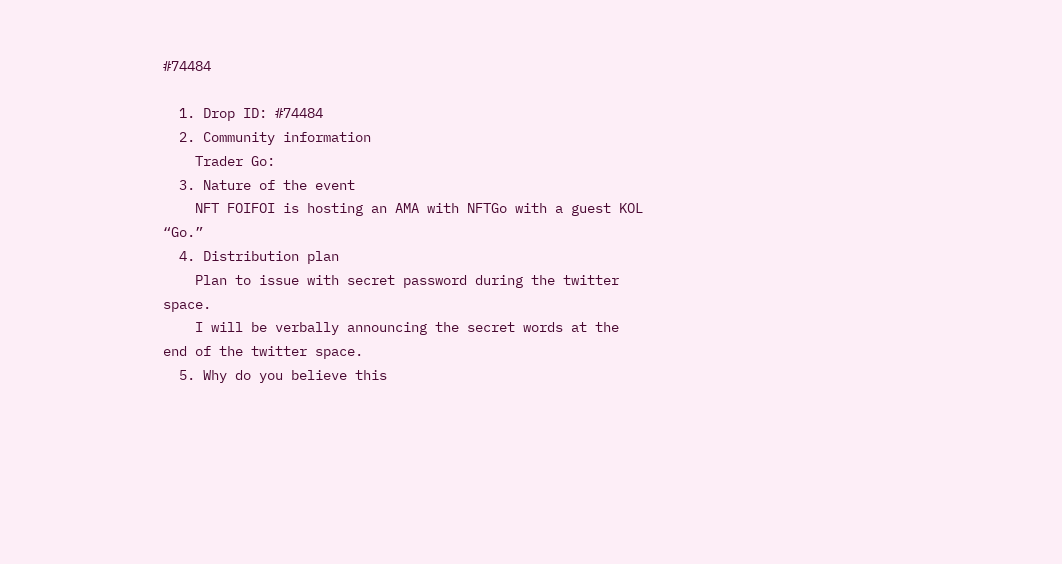#74484

  1. Drop ID: #74484
  2. Community information
    Trader Go:
  3. Nature of the event
    NFT FOIFOI is hosting an AMA with NFTGo with a guest KOL “Go.”
  4. Distribution plan
    Plan to issue with secret password during the twitter space.
    I will be verbally announcing the secret words at the end of the twitter space.
  5. Why do you believe this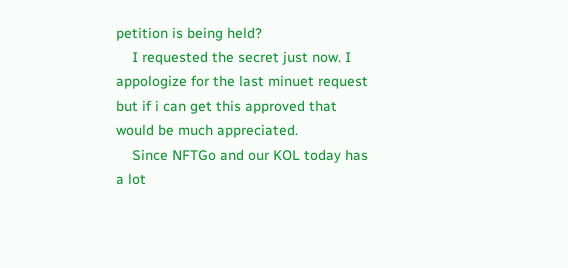petition is being held?
    I requested the secret just now. I appologize for the last minuet request but if i can get this approved that would be much appreciated.
    Since NFTGo and our KOL today has a lot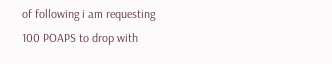of following i am requesting 100 POAPS to drop with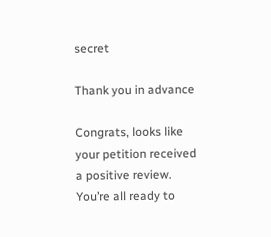secret

Thank you in advance

Congrats, looks like your petition received a positive review. You’re all ready to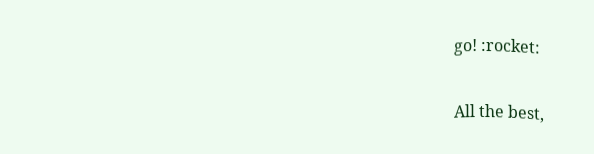go! :rocket:

All the best,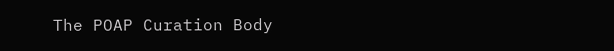The POAP Curation Body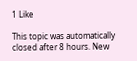1 Like

This topic was automatically closed after 8 hours. New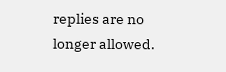replies are no longer allowed.